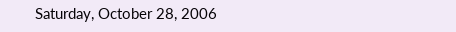Saturday, October 28, 2006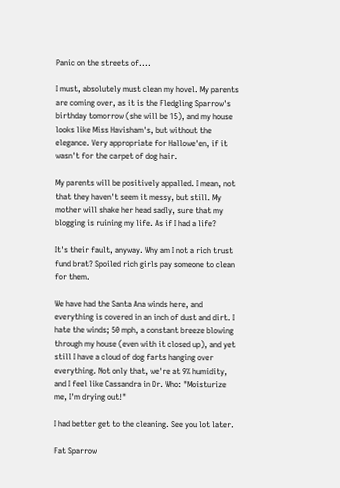Panic on the streets of....

I must, absolutely must clean my hovel. My parents are coming over, as it is the Fledgling Sparrow's birthday tomorrow (she will be 15), and my house looks like Miss Havisham's, but without the elegance. Very appropriate for Hallowe'en, if it wasn't for the carpet of dog hair.

My parents will be positively appalled. I mean, not that they haven't seem it messy, but still. My mother will shake her head sadly, sure that my blogging is ruining my life. As if I had a life?

It's their fault, anyway. Why am I not a rich trust fund brat? Spoiled rich girls pay someone to clean for them.

We have had the Santa Ana winds here, and everything is covered in an inch of dust and dirt. I hate the winds; 50 mph, a constant breeze blowing through my house (even with it closed up), and yet still I have a cloud of dog farts hanging over everything. Not only that, we're at 9% humidity, and I feel like Cassandra in Dr. Who: "Moisturize me, I'm drying out!"

I had better get to the cleaning. See you lot later.

Fat Sparrow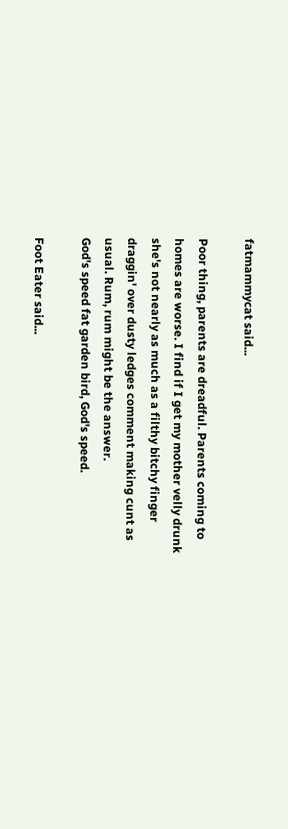fatmammycat said...

Poor thing, parents are dreadful. Parents coming to homes are worse. I find if I get my mother velly drunk she's not nearly as much as a filthy bitchy finger draggin' over dusty ledges comment making cunt as usual. Rum, rum might be the answer.
God's speed fat garden bird, God's speed.

Foot Eater said...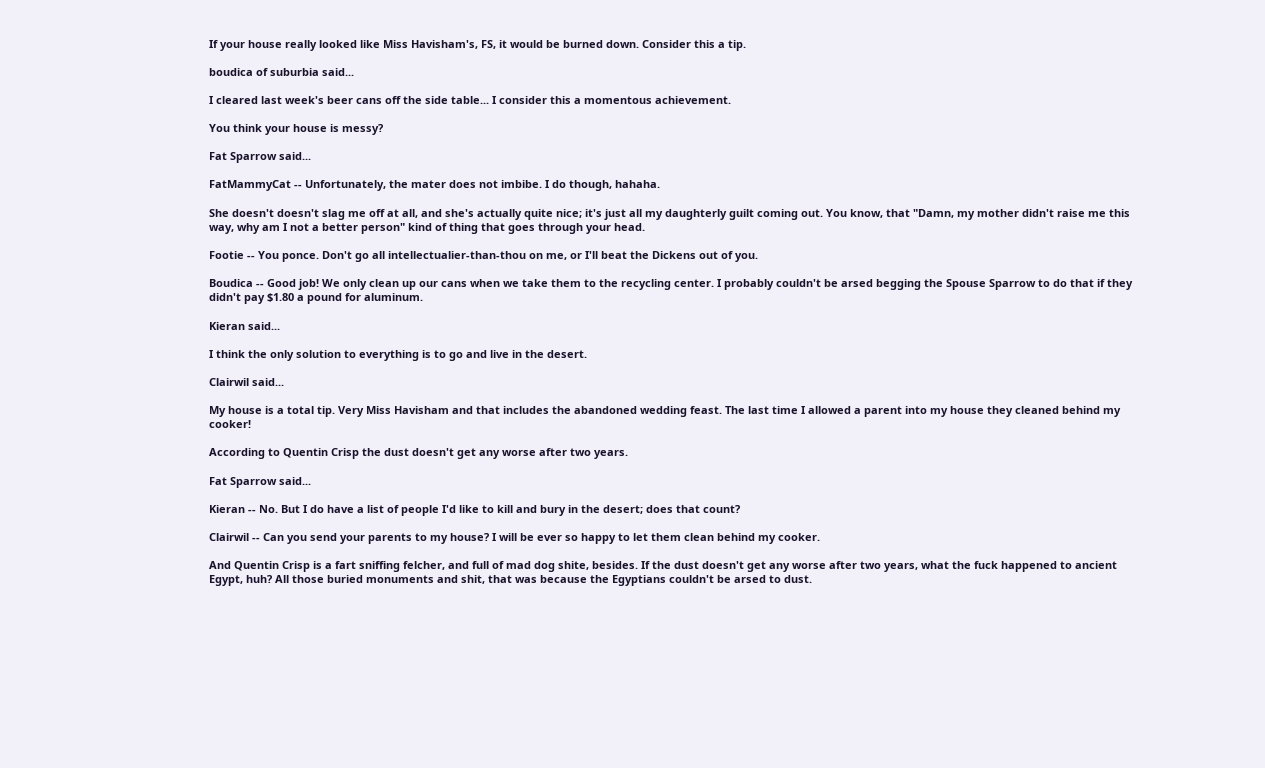If your house really looked like Miss Havisham's, FS, it would be burned down. Consider this a tip.

boudica of suburbia said...

I cleared last week's beer cans off the side table... I consider this a momentous achievement.

You think your house is messy?

Fat Sparrow said...

FatMammyCat -- Unfortunately, the mater does not imbibe. I do though, hahaha.

She doesn't doesn't slag me off at all, and she's actually quite nice; it's just all my daughterly guilt coming out. You know, that "Damn, my mother didn't raise me this way, why am I not a better person" kind of thing that goes through your head.

Footie -- You ponce. Don't go all intellectualier-than-thou on me, or I'll beat the Dickens out of you.

Boudica -- Good job! We only clean up our cans when we take them to the recycling center. I probably couldn't be arsed begging the Spouse Sparrow to do that if they didn't pay $1.80 a pound for aluminum.

Kieran said...

I think the only solution to everything is to go and live in the desert.

Clairwil said...

My house is a total tip. Very Miss Havisham and that includes the abandoned wedding feast. The last time I allowed a parent into my house they cleaned behind my cooker!

According to Quentin Crisp the dust doesn't get any worse after two years.

Fat Sparrow said...

Kieran -- No. But I do have a list of people I'd like to kill and bury in the desert; does that count?

Clairwil -- Can you send your parents to my house? I will be ever so happy to let them clean behind my cooker.

And Quentin Crisp is a fart sniffing felcher, and full of mad dog shite, besides. If the dust doesn't get any worse after two years, what the fuck happened to ancient Egypt, huh? All those buried monuments and shit, that was because the Egyptians couldn't be arsed to dust.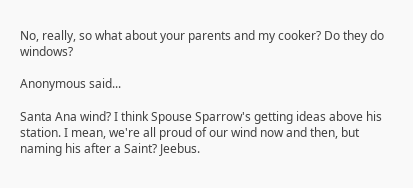No, really, so what about your parents and my cooker? Do they do windows?

Anonymous said...

Santa Ana wind? I think Spouse Sparrow's getting ideas above his station. I mean, we're all proud of our wind now and then, but naming his after a Saint? Jeebus.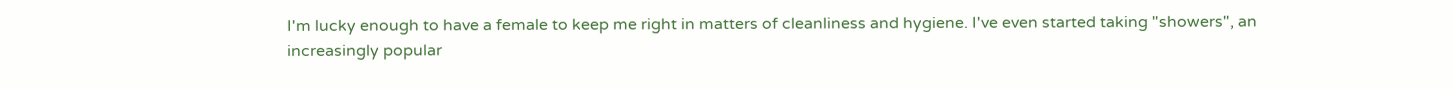I'm lucky enough to have a female to keep me right in matters of cleanliness and hygiene. I've even started taking "showers", an increasingly popular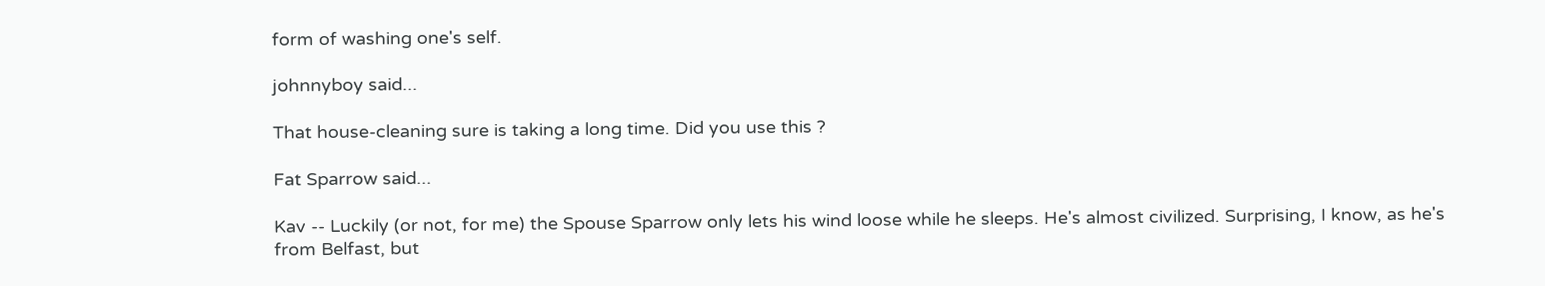form of washing one's self.

johnnyboy said...

That house-cleaning sure is taking a long time. Did you use this ?

Fat Sparrow said...

Kav -- Luckily (or not, for me) the Spouse Sparrow only lets his wind loose while he sleeps. He's almost civilized. Surprising, I know, as he's from Belfast, but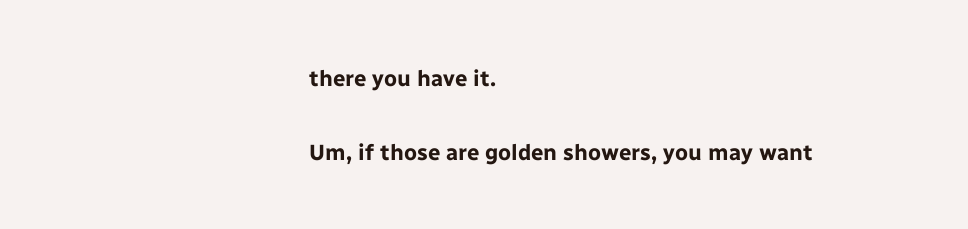there you have it.

Um, if those are golden showers, you may want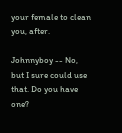your female to clean you, after.

Johnnyboy -- No, but I sure could use that. Do you have one?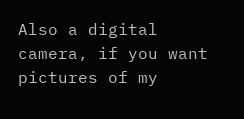Also a digital camera, if you want pictures of my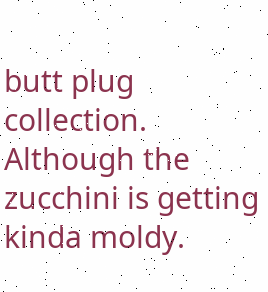butt plug collection. Although the zucchini is getting kinda moldy.